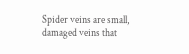Spider veins are small, damaged veins that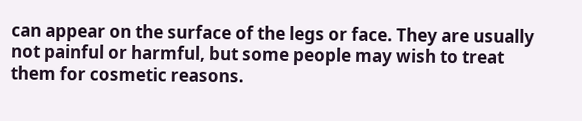can appear on the surface of the legs or face. They are usually not painful or harmful, but some people may wish to treat them for cosmetic reasons.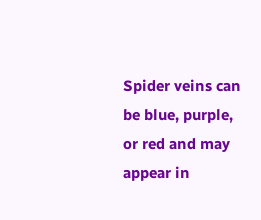Spider veins can be blue, purple, or red and may appear in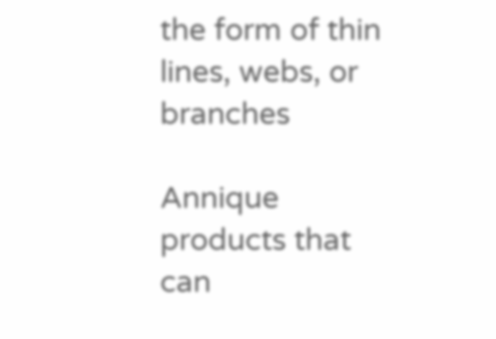the form of thin lines, webs, or branches

Annique products that can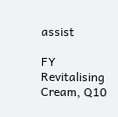assist

FY Revitalising Cream, Q10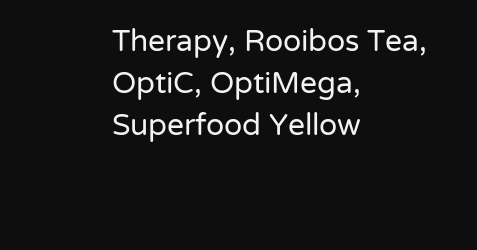Therapy, Rooibos Tea, OptiC, OptiMega, Superfood Yellow